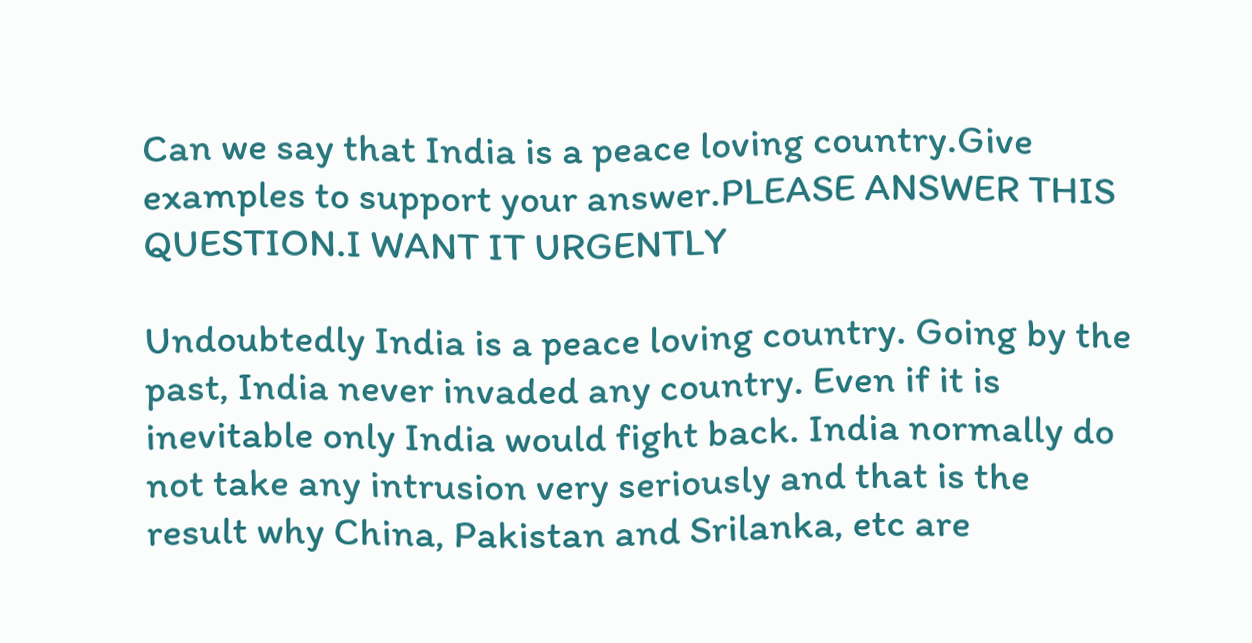Can we say that India is a peace loving country.Give examples to support your answer.PLEASE ANSWER THIS QUESTION.I WANT IT URGENTLY

Undoubtedly India is a peace loving country. Going by the past, India never invaded any country. Even if it is inevitable only India would fight back. India normally do not take any intrusion very seriously and that is the result why China, Pakistan and Srilanka, etc are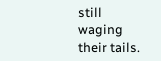still waging their tails.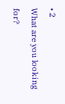• 2
What are you looking for?